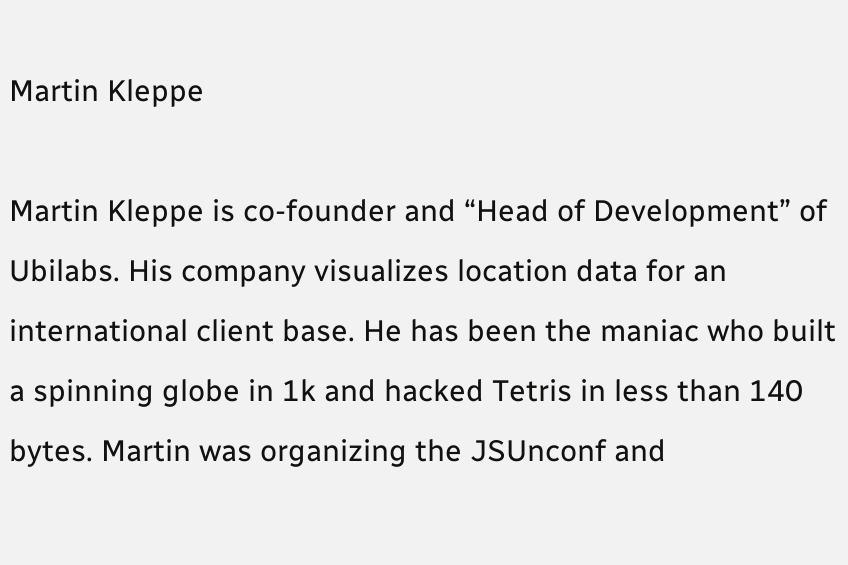Martin Kleppe

Martin Kleppe is co-founder and “Head of Development” of Ubilabs. His company visualizes location data for an international client base. He has been the maniac who built a spinning globe in 1k and hacked Tetris in less than 140 bytes. Martin was organizing the JSUnconf and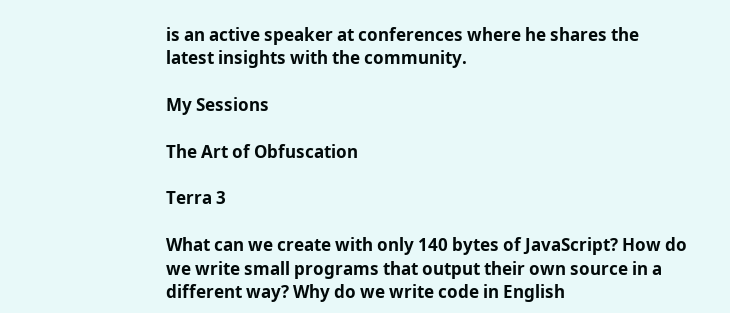is an active speaker at conferences where he shares the latest insights with the community.

My Sessions

The Art of Obfuscation

Terra 3

What can we create with only 140 bytes of JavaScript? How do we write small programs that output their own source in a different way? Why do we write code in English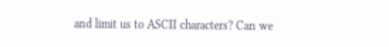and limit us to ASCII characters? Can we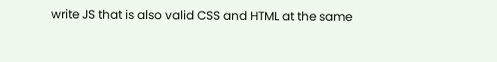write JS that is also valid CSS and HTML at the same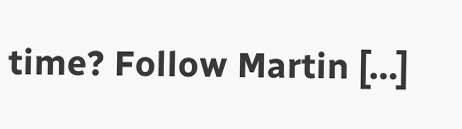time? Follow Martin […]